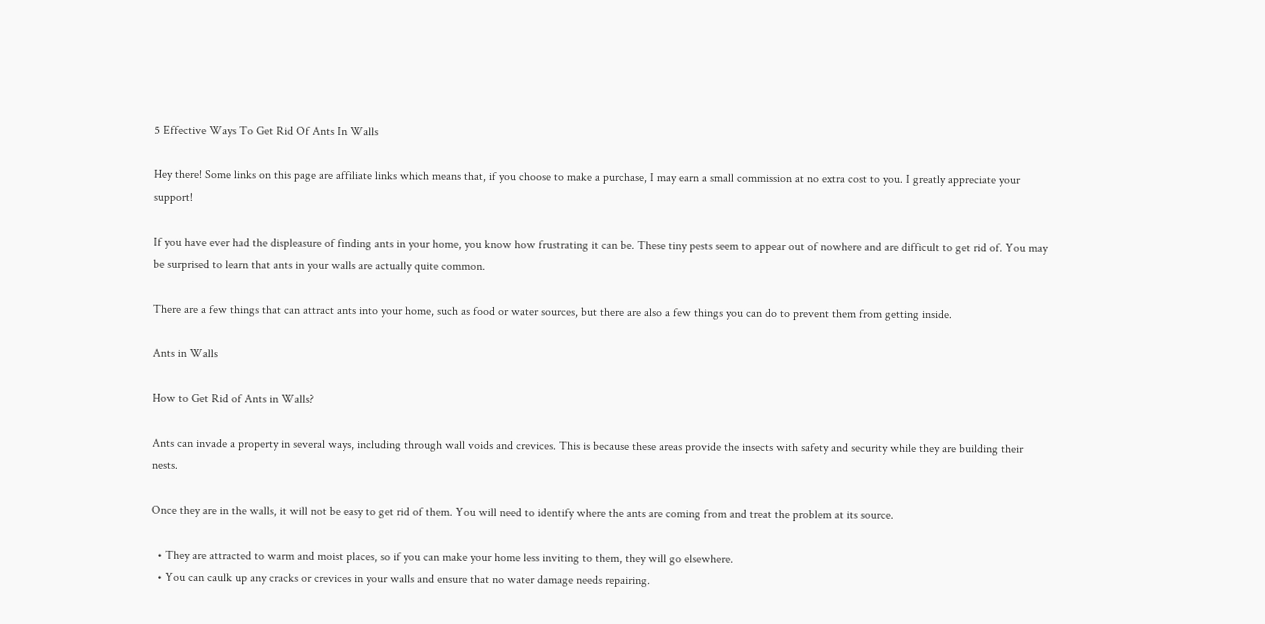5 Effective Ways To Get Rid Of Ants In Walls

Hey there! Some links on this page are affiliate links which means that, if you choose to make a purchase, I may earn a small commission at no extra cost to you. I greatly appreciate your support!

If you have ever had the displeasure of finding ants in your home, you know how frustrating it can be. These tiny pests seem to appear out of nowhere and are difficult to get rid of. You may be surprised to learn that ants in your walls are actually quite common.

There are a few things that can attract ants into your home, such as food or water sources, but there are also a few things you can do to prevent them from getting inside.

Ants in Walls

How to Get Rid of Ants in Walls?

Ants can invade a property in several ways, including through wall voids and crevices. This is because these areas provide the insects with safety and security while they are building their nests.

Once they are in the walls, it will not be easy to get rid of them. You will need to identify where the ants are coming from and treat the problem at its source.

  • They are attracted to warm and moist places, so if you can make your home less inviting to them, they will go elsewhere.
  • You can caulk up any cracks or crevices in your walls and ensure that no water damage needs repairing.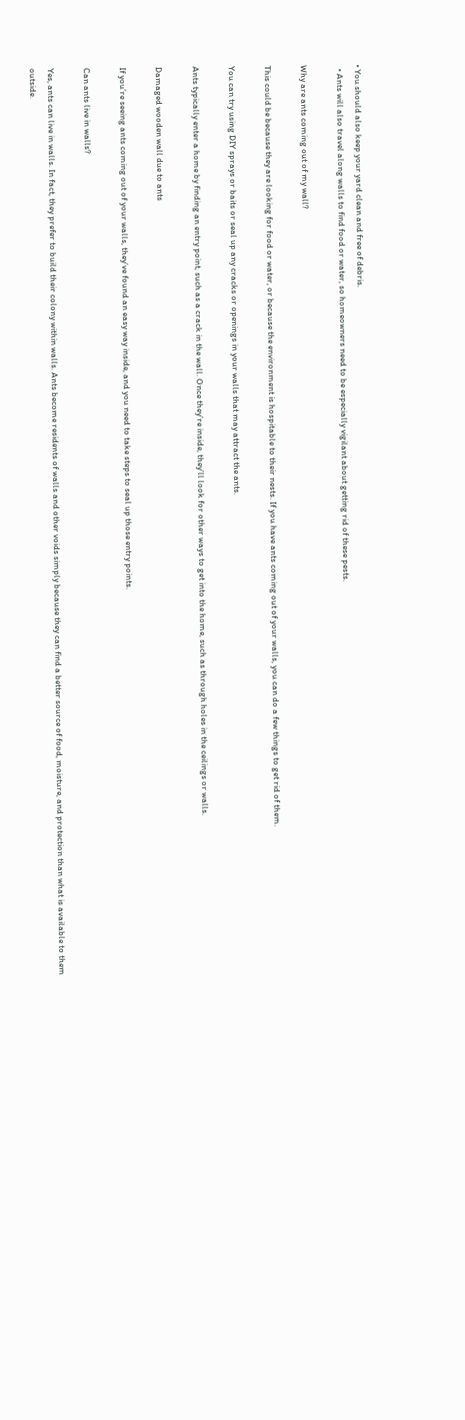• You should also keep your yard clean and free of debris.
  • Ants will also travel along walls to find food or water, so homeowners need to be especially vigilant about getting rid of these pests.

Why are ants coming out of my wall?

This could be because they are looking for food or water, or because the environment is hospitable to their nests. If you have ants coming out of your walls, you can do a few things to get rid of them.

You can try using DIY sprays or baits or seal up any cracks or openings in your walls that may attract the ants.

Ants typically enter a home by finding an entry point, such as a crack in the wall. Once they’re inside, they’ll look for other ways to get into the home, such as through holes in the ceilings or walls.

Damaged wooden wall due to ants

If you’re seeing ants coming out of your walls, they’ve found an easy way inside, and you need to take steps to seal up those entry points.

Can ants live in walls?

Yes, ants can live in walls. In fact, they prefer to build their colony within walls. Ants become residents of walls and other voids simply because they can find a better source of food, moisture, and protection than what is available to them outside.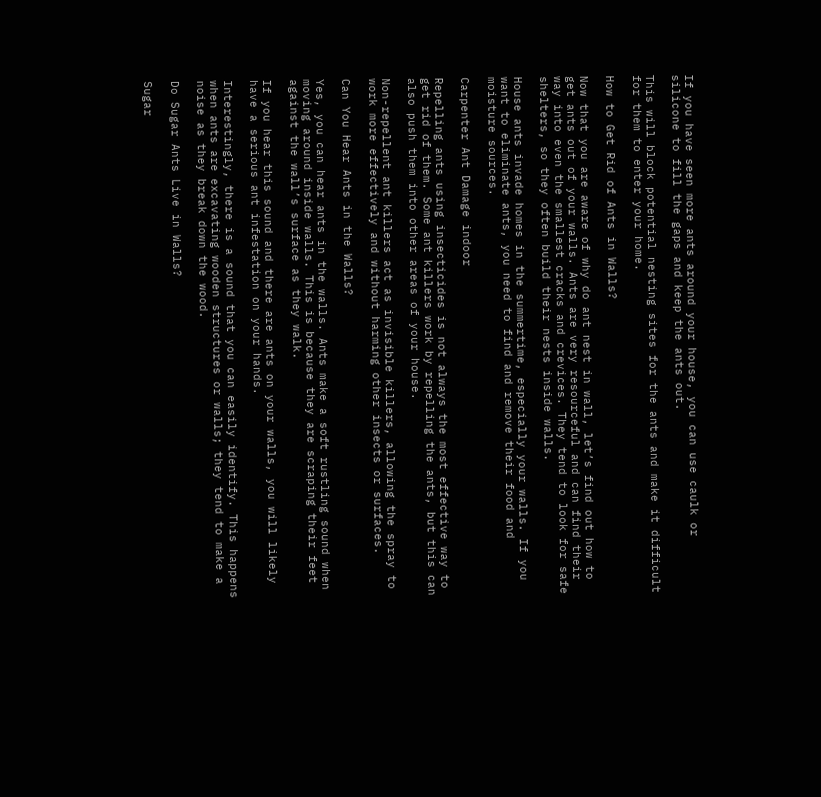If you have seen more ants around your house, you can use caulk or silicone to fill the gaps and keep the ants out.

This will block potential nesting sites for the ants and make it difficult for them to enter your home.

How to Get Rid of Ants in Walls?

Now that you are aware of why do ant nest in wall, let’s find out how to get ants out of your walls. Ants are very resourceful and can find their way into even the smallest cracks and crevices. They tend to look for safe shelters, so they often build their nests inside walls.

House ants invade homes in the summertime, especially your walls. If you want to eliminate ants, you need to find and remove their food and moisture sources.

Carpenter Ant Damage indoor

Repelling ants using insecticides is not always the most effective way to get rid of them. Some ant killers work by repelling the ants, but this can also push them into other areas of your house.

Non-repellent ant killers act as invisible killers, allowing the spray to work more effectively and without harming other insects or surfaces.

Can You Hear Ants in the Walls?

Yes, you can hear ants in the walls. Ants make a soft rustling sound when moving around inside walls. This is because they are scraping their feet against the wall’s surface as they walk.

If you hear this sound and there are ants on your walls, you will likely have a serious ant infestation on your hands.

Interestingly, there is a sound that you can easily identify. This happens when ants are excavating wooden structures or walls; they tend to make a noise as they break down the wood.

Do Sugar Ants Live in Walls?

Sugar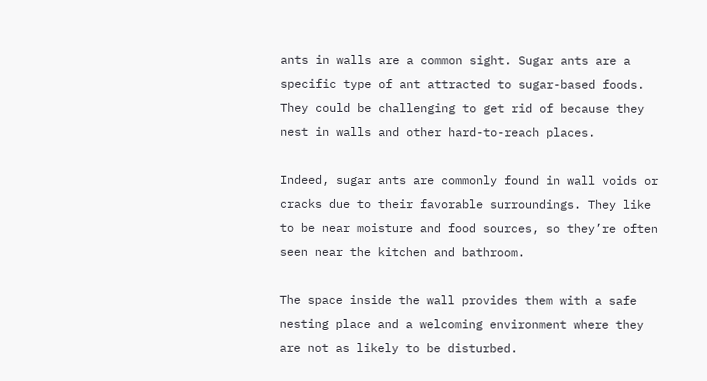ants in walls are a common sight. Sugar ants are a specific type of ant attracted to sugar-based foods. They could be challenging to get rid of because they nest in walls and other hard-to-reach places.

Indeed, sugar ants are commonly found in wall voids or cracks due to their favorable surroundings. They like to be near moisture and food sources, so they’re often seen near the kitchen and bathroom.

The space inside the wall provides them with a safe nesting place and a welcoming environment where they are not as likely to be disturbed.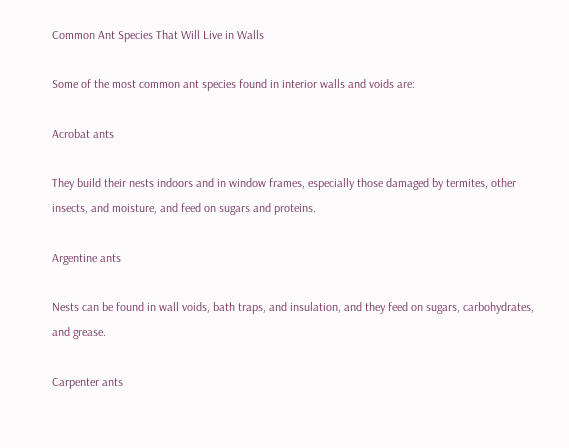Common Ant Species That Will Live in Walls

Some of the most common ant species found in interior walls and voids are:

Acrobat ants

They build their nests indoors and in window frames, especially those damaged by termites, other insects, and moisture, and feed on sugars and proteins.

Argentine ants

Nests can be found in wall voids, bath traps, and insulation, and they feed on sugars, carbohydrates, and grease.

Carpenter ants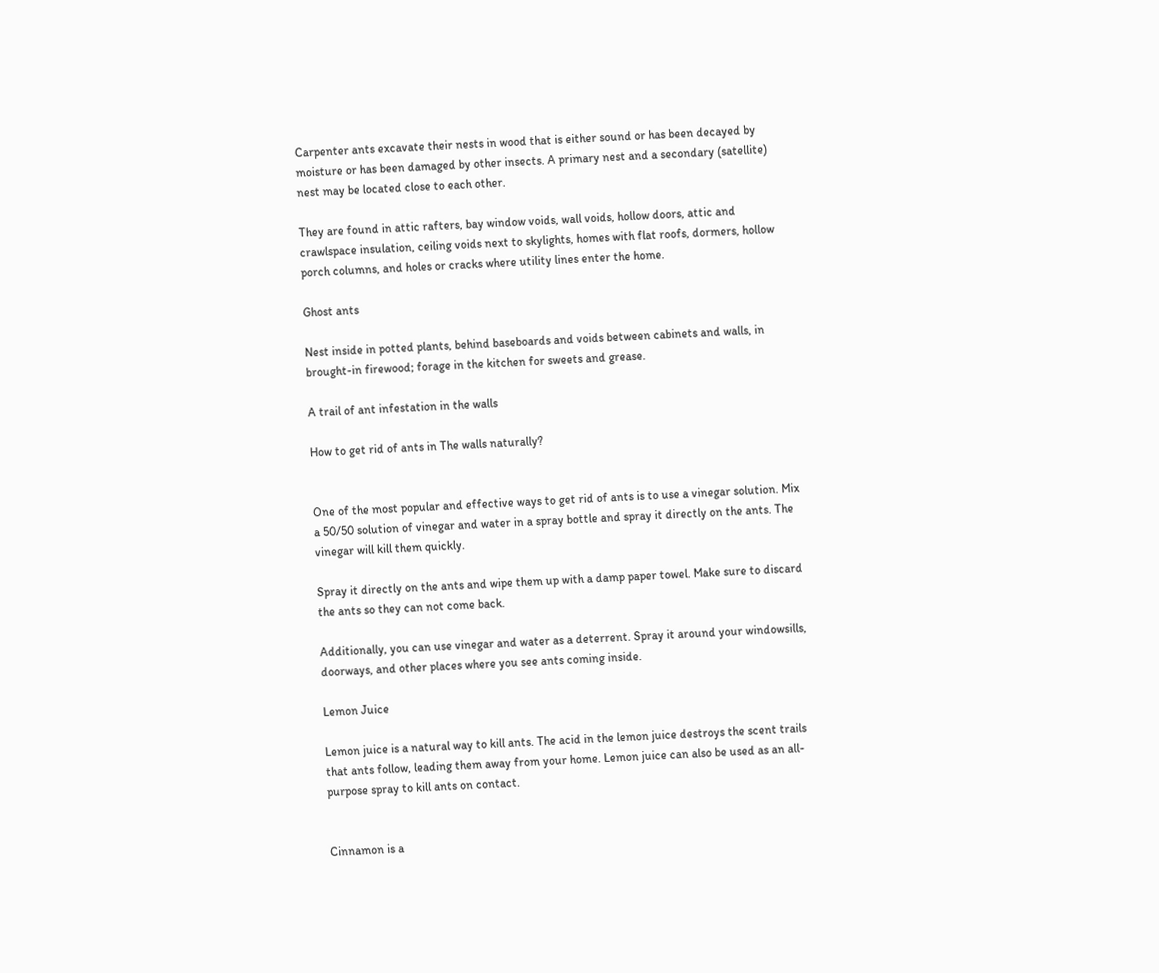Carpenter ants excavate their nests in wood that is either sound or has been decayed by moisture or has been damaged by other insects. A primary nest and a secondary (satellite) nest may be located close to each other.

They are found in attic rafters, bay window voids, wall voids, hollow doors, attic and crawlspace insulation, ceiling voids next to skylights, homes with flat roofs, dormers, hollow porch columns, and holes or cracks where utility lines enter the home.

Ghost ants

Nest inside in potted plants, behind baseboards and voids between cabinets and walls, in brought-in firewood; forage in the kitchen for sweets and grease.

A trail of ant infestation in the walls

How to get rid of ants in The walls naturally?


One of the most popular and effective ways to get rid of ants is to use a vinegar solution. Mix a 50/50 solution of vinegar and water in a spray bottle and spray it directly on the ants. The vinegar will kill them quickly.

Spray it directly on the ants and wipe them up with a damp paper towel. Make sure to discard the ants so they can not come back.

Additionally, you can use vinegar and water as a deterrent. Spray it around your windowsills, doorways, and other places where you see ants coming inside.

Lemon Juice

Lemon juice is a natural way to kill ants. The acid in the lemon juice destroys the scent trails that ants follow, leading them away from your home. Lemon juice can also be used as an all-purpose spray to kill ants on contact.


Cinnamon is a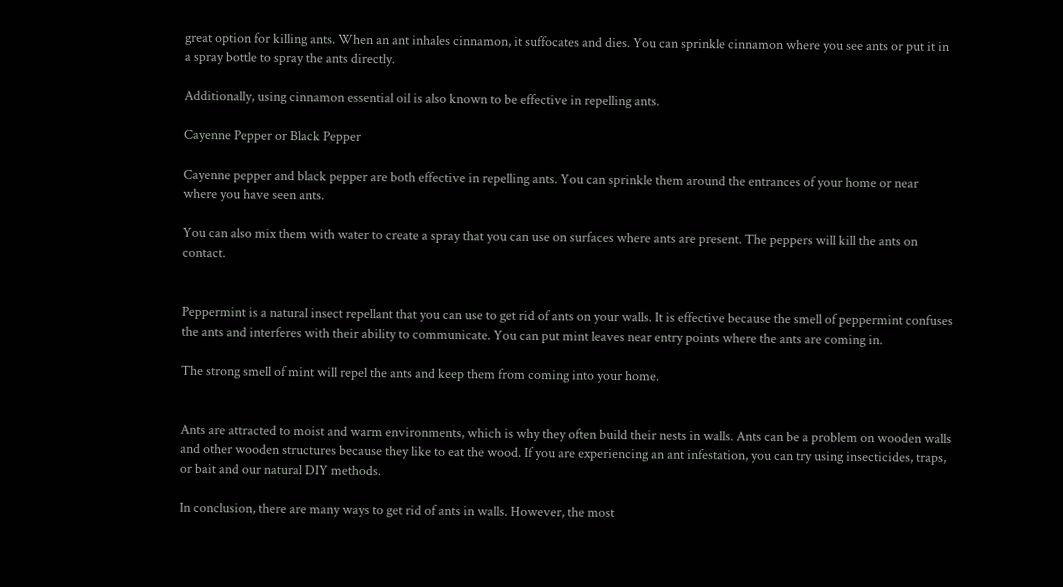great option for killing ants. When an ant inhales cinnamon, it suffocates and dies. You can sprinkle cinnamon where you see ants or put it in a spray bottle to spray the ants directly.

Additionally, using cinnamon essential oil is also known to be effective in repelling ants.

Cayenne Pepper or Black Pepper

Cayenne pepper and black pepper are both effective in repelling ants. You can sprinkle them around the entrances of your home or near where you have seen ants.

You can also mix them with water to create a spray that you can use on surfaces where ants are present. The peppers will kill the ants on contact.


Peppermint is a natural insect repellant that you can use to get rid of ants on your walls. It is effective because the smell of peppermint confuses the ants and interferes with their ability to communicate. You can put mint leaves near entry points where the ants are coming in.

The strong smell of mint will repel the ants and keep them from coming into your home.


Ants are attracted to moist and warm environments, which is why they often build their nests in walls. Ants can be a problem on wooden walls and other wooden structures because they like to eat the wood. If you are experiencing an ant infestation, you can try using insecticides, traps, or bait and our natural DIY methods.

In conclusion, there are many ways to get rid of ants in walls. However, the most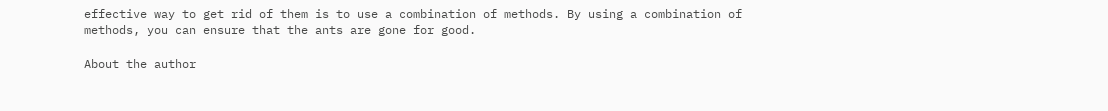effective way to get rid of them is to use a combination of methods. By using a combination of methods, you can ensure that the ants are gone for good.

About the author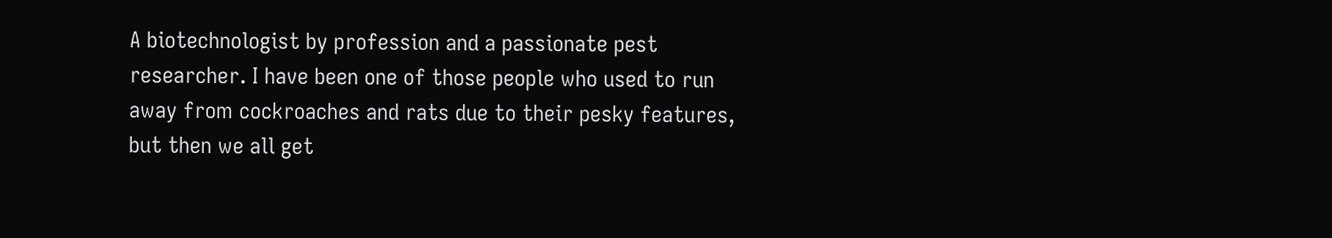A biotechnologist by profession and a passionate pest researcher. I have been one of those people who used to run away from cockroaches and rats due to their pesky features, but then we all get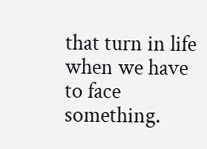that turn in life when we have to face something.